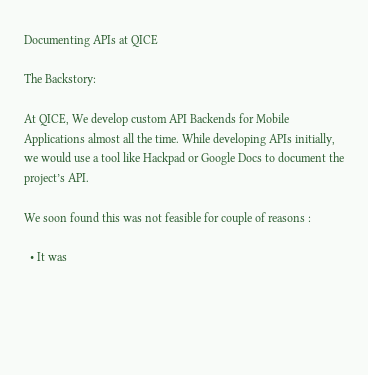Documenting APIs at QICE

The Backstory:

At QICE, We develop custom API Backends for Mobile Applications almost all the time. While developing APIs initially, we would use a tool like Hackpad or Google Docs to document the project’s API.

We soon found this was not feasible for couple of reasons :

  • It was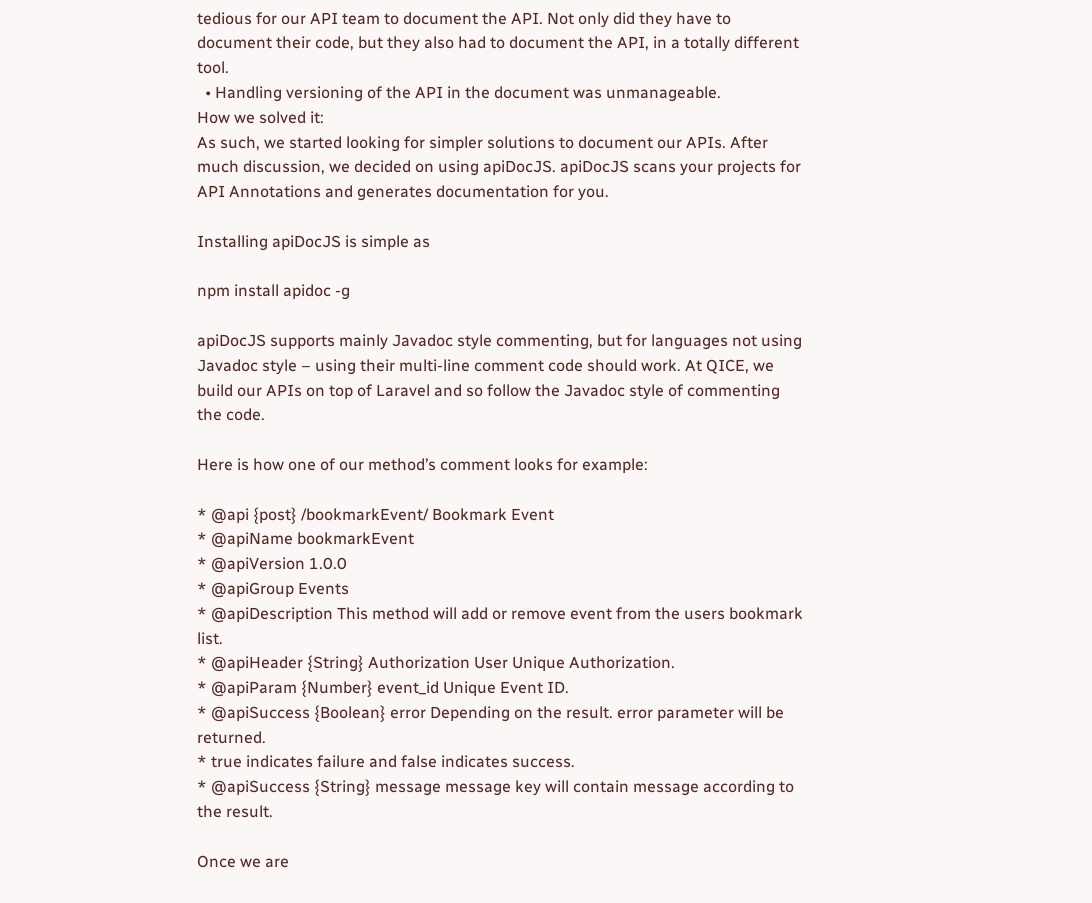tedious for our API team to document the API. Not only did they have to document their code, but they also had to document the API, in a totally different tool.
  • Handling versioning of the API in the document was unmanageable.
How we solved it:
As such, we started looking for simpler solutions to document our APIs. After much discussion, we decided on using apiDocJS. apiDocJS scans your projects for API Annotations and generates documentation for you.

Installing apiDocJS is simple as

npm install apidoc -g

apiDocJS supports mainly Javadoc style commenting, but for languages not using Javadoc style – using their multi-line comment code should work. At QICE, we build our APIs on top of Laravel and so follow the Javadoc style of commenting the code.

Here is how one of our method’s comment looks for example:

* @api {post} /bookmarkEvent/ Bookmark Event
* @apiName bookmarkEvent
* @apiVersion 1.0.0
* @apiGroup Events
* @apiDescription This method will add or remove event from the users bookmark list.
* @apiHeader {String} Authorization User Unique Authorization.
* @apiParam {Number} event_id Unique Event ID.
* @apiSuccess {Boolean} error Depending on the result. error parameter will be returned.
* true indicates failure and false indicates success.
* @apiSuccess {String} message message key will contain message according to the result.

Once we are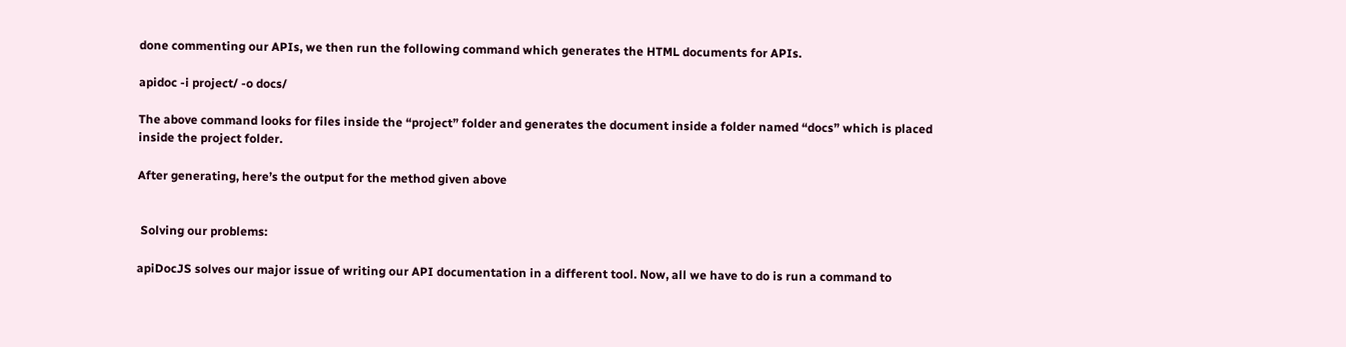done commenting our APIs, we then run the following command which generates the HTML documents for APIs.

apidoc -i project/ -o docs/

The above command looks for files inside the “project” folder and generates the document inside a folder named “docs” which is placed inside the project folder.

After generating, here’s the output for the method given above


 Solving our problems:

apiDocJS solves our major issue of writing our API documentation in a different tool. Now, all we have to do is run a command to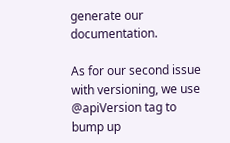generate our documentation.

As for our second issue with versioning, we use @apiVersion tag to bump up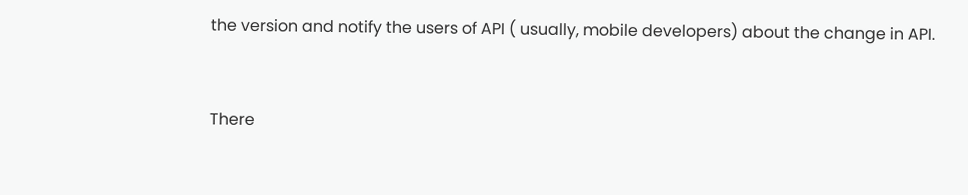the version and notify the users of API ( usually, mobile developers) about the change in API.


There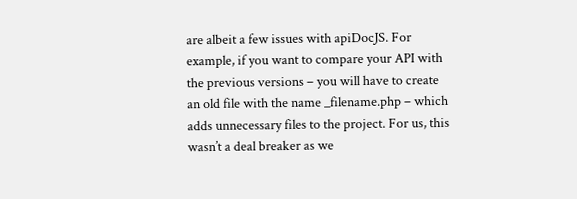are albeit a few issues with apiDocJS. For example, if you want to compare your API with the previous versions – you will have to create an old file with the name _filename.php – which adds unnecessary files to the project. For us, this wasn’t a deal breaker as we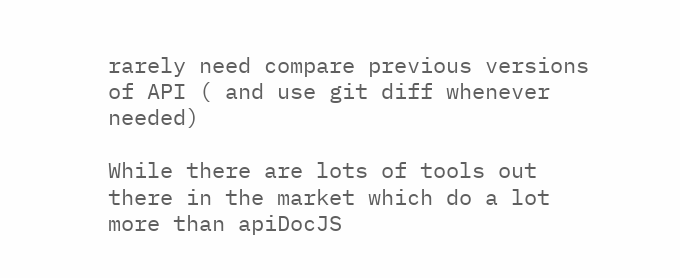rarely need compare previous versions of API ( and use git diff whenever needed)

While there are lots of tools out there in the market which do a lot more than apiDocJS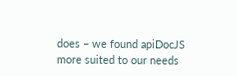does – we found apiDocJS more suited to our needs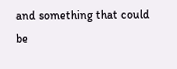and something that could be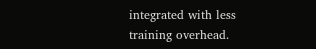integrated with less training overhead.